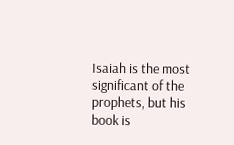Isaiah is the most significant of the prophets, but his book is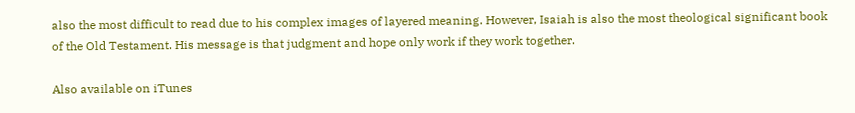also the most difficult to read due to his complex images of layered meaning. However, Isaiah is also the most theological significant book of the Old Testament. His message is that judgment and hope only work if they work together.

Also available on iTunes